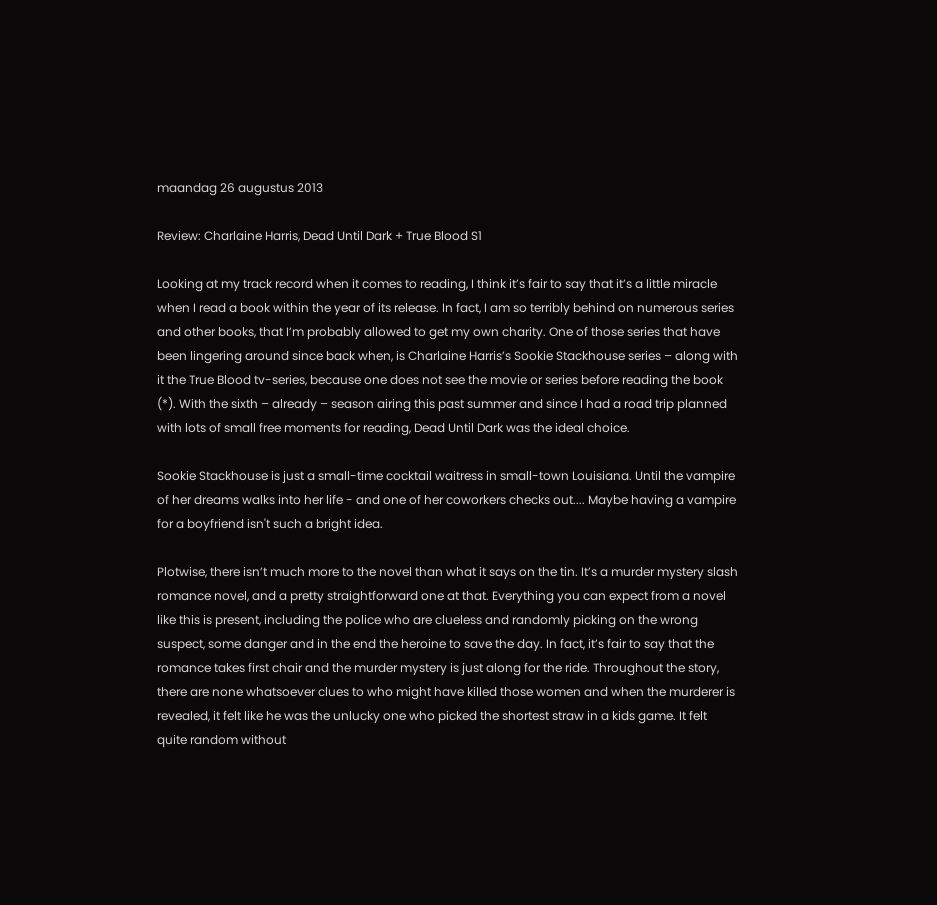maandag 26 augustus 2013

Review: Charlaine Harris, Dead Until Dark + True Blood S1

Looking at my track record when it comes to reading, I think it’s fair to say that it’s a little miracle when I read a book within the year of its release. In fact, I am so terribly behind on numerous series and other books, that I’m probably allowed to get my own charity. One of those series that have been lingering around since back when, is Charlaine Harris’s Sookie Stackhouse series – along with it the True Blood tv-series, because one does not see the movie or series before reading the book (*). With the sixth – already – season airing this past summer and since I had a road trip planned with lots of small free moments for reading, Dead Until Dark was the ideal choice.

Sookie Stackhouse is just a small-time cocktail waitress in small-town Louisiana. Until the vampire of her dreams walks into her life - and one of her coworkers checks out.... Maybe having a vampire for a boyfriend isn't such a bright idea.

Plotwise, there isn’t much more to the novel than what it says on the tin. It’s a murder mystery slash romance novel, and a pretty straightforward one at that. Everything you can expect from a novel like this is present, including the police who are clueless and randomly picking on the wrong suspect, some danger and in the end the heroine to save the day. In fact, it’s fair to say that the romance takes first chair and the murder mystery is just along for the ride. Throughout the story, there are none whatsoever clues to who might have killed those women and when the murderer is revealed, it felt like he was the unlucky one who picked the shortest straw in a kids game. It felt quite random without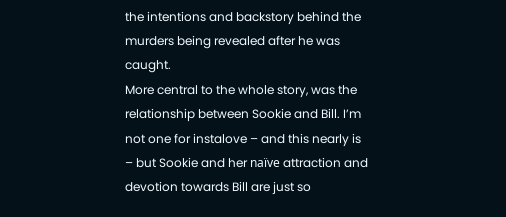the intentions and backstory behind the murders being revealed after he was caught.
More central to the whole story, was the relationship between Sookie and Bill. I’m not one for instalove – and this nearly is – but Sookie and her naïve attraction and devotion towards Bill are just so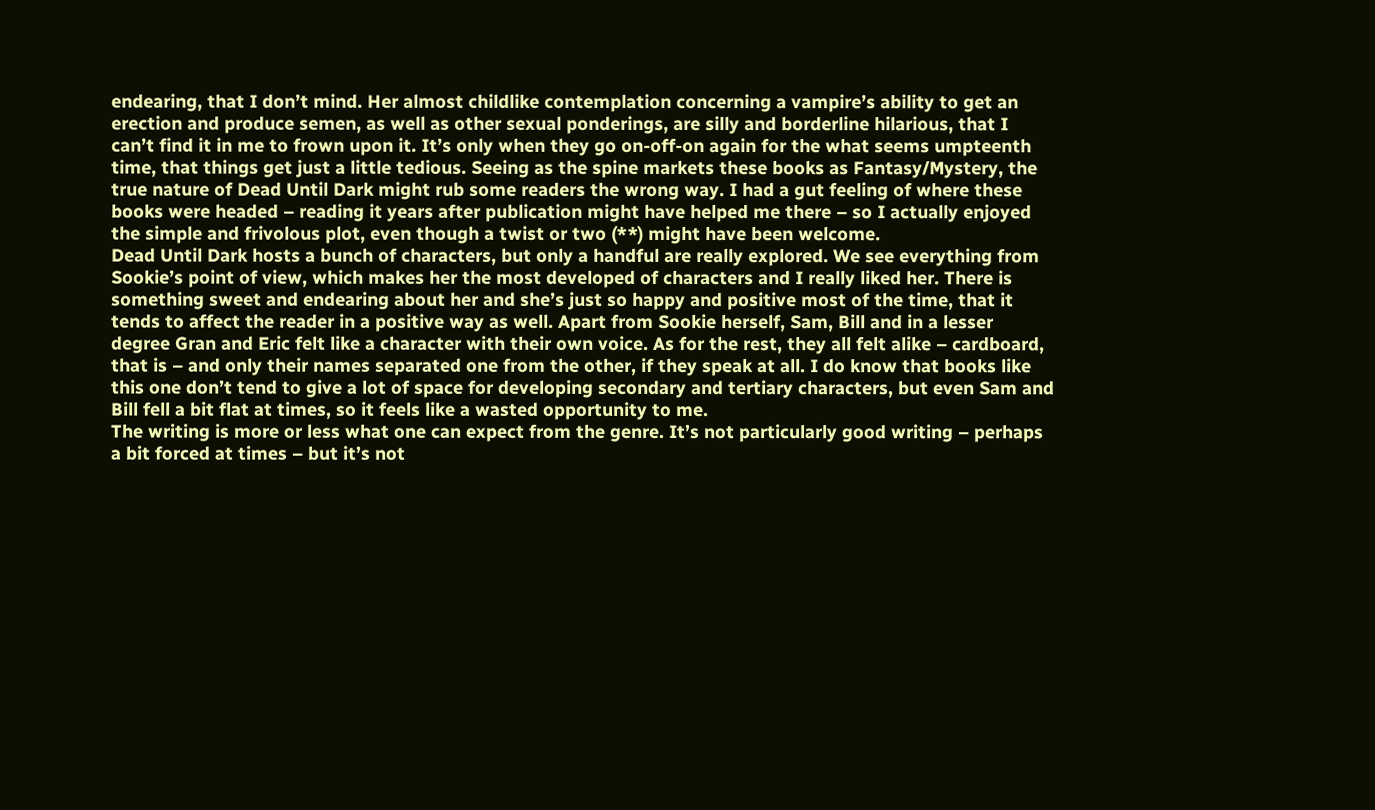endearing, that I don’t mind. Her almost childlike contemplation concerning a vampire’s ability to get an erection and produce semen, as well as other sexual ponderings, are silly and borderline hilarious, that I can’t find it in me to frown upon it. It’s only when they go on-off-on again for the what seems umpteenth time, that things get just a little tedious. Seeing as the spine markets these books as Fantasy/Mystery, the true nature of Dead Until Dark might rub some readers the wrong way. I had a gut feeling of where these books were headed – reading it years after publication might have helped me there – so I actually enjoyed the simple and frivolous plot, even though a twist or two (**) might have been welcome.
Dead Until Dark hosts a bunch of characters, but only a handful are really explored. We see everything from Sookie’s point of view, which makes her the most developed of characters and I really liked her. There is something sweet and endearing about her and she’s just so happy and positive most of the time, that it tends to affect the reader in a positive way as well. Apart from Sookie herself, Sam, Bill and in a lesser degree Gran and Eric felt like a character with their own voice. As for the rest, they all felt alike – cardboard, that is – and only their names separated one from the other, if they speak at all. I do know that books like this one don’t tend to give a lot of space for developing secondary and tertiary characters, but even Sam and Bill fell a bit flat at times, so it feels like a wasted opportunity to me.
The writing is more or less what one can expect from the genre. It’s not particularly good writing – perhaps a bit forced at times – but it’s not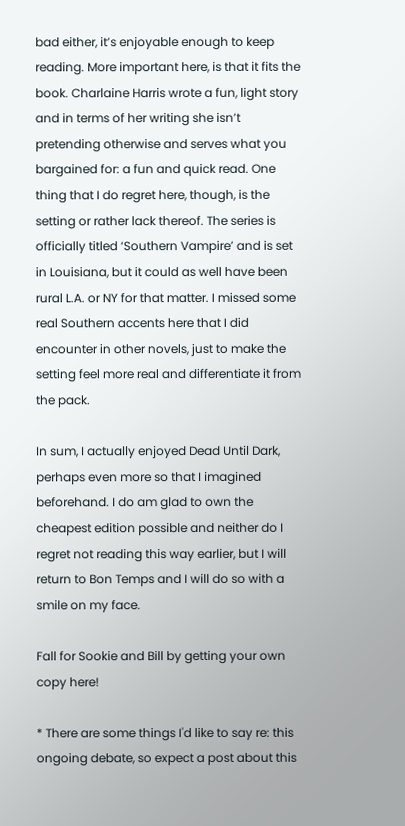bad either, it’s enjoyable enough to keep reading. More important here, is that it fits the book. Charlaine Harris wrote a fun, light story and in terms of her writing she isn’t pretending otherwise and serves what you bargained for: a fun and quick read. One thing that I do regret here, though, is the setting or rather lack thereof. The series is officially titled ‘Southern Vampire’ and is set in Louisiana, but it could as well have been rural L.A. or NY for that matter. I missed some real Southern accents here that I did encounter in other novels, just to make the setting feel more real and differentiate it from the pack.

In sum, I actually enjoyed Dead Until Dark, perhaps even more so that I imagined beforehand. I do am glad to own the cheapest edition possible and neither do I regret not reading this way earlier, but I will return to Bon Temps and I will do so with a smile on my face.

Fall for Sookie and Bill by getting your own copy here!

* There are some things I'd like to say re: this ongoing debate, so expect a post about this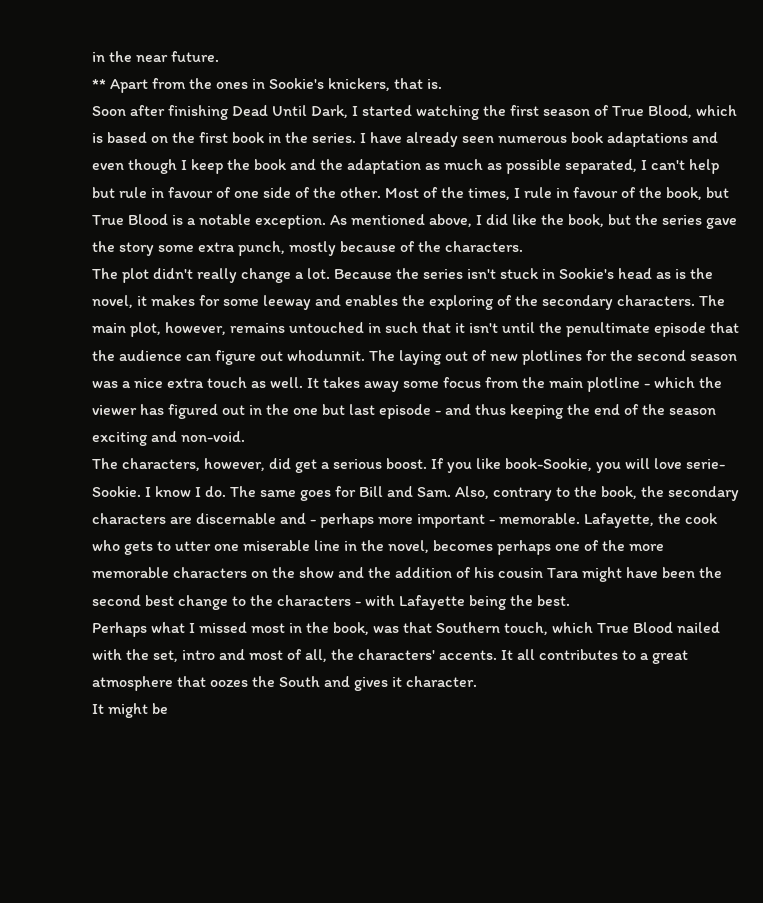in the near future.
** Apart from the ones in Sookie's knickers, that is.
Soon after finishing Dead Until Dark, I started watching the first season of True Blood, which is based on the first book in the series. I have already seen numerous book adaptations and even though I keep the book and the adaptation as much as possible separated, I can't help but rule in favour of one side of the other. Most of the times, I rule in favour of the book, but True Blood is a notable exception. As mentioned above, I did like the book, but the series gave the story some extra punch, mostly because of the characters.
The plot didn't really change a lot. Because the series isn't stuck in Sookie's head as is the novel, it makes for some leeway and enables the exploring of the secondary characters. The main plot, however, remains untouched in such that it isn't until the penultimate episode that the audience can figure out whodunnit. The laying out of new plotlines for the second season was a nice extra touch as well. It takes away some focus from the main plotline - which the viewer has figured out in the one but last episode - and thus keeping the end of the season exciting and non-void.
The characters, however, did get a serious boost. If you like book-Sookie, you will love serie-Sookie. I know I do. The same goes for Bill and Sam. Also, contrary to the book, the secondary characters are discernable and - perhaps more important - memorable. Lafayette, the cook who gets to utter one miserable line in the novel, becomes perhaps one of the more memorable characters on the show and the addition of his cousin Tara might have been the second best change to the characters - with Lafayette being the best.
Perhaps what I missed most in the book, was that Southern touch, which True Blood nailed with the set, intro and most of all, the characters' accents. It all contributes to a great atmosphere that oozes the South and gives it character.
It might be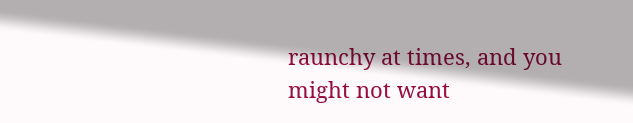raunchy at times, and you might not want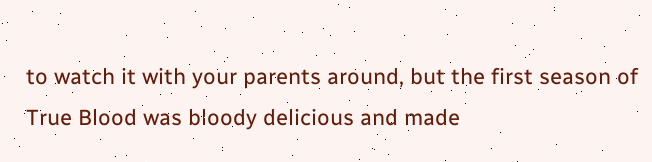to watch it with your parents around, but the first season of True Blood was bloody delicious and made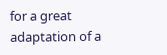for a great adaptation of a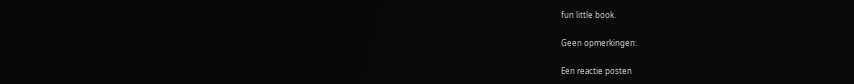fun little book.

Geen opmerkingen:

Een reactie posten